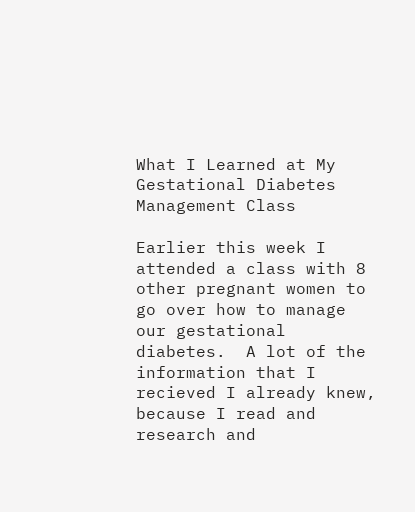What I Learned at My Gestational Diabetes Management Class

Earlier this week I attended a class with 8 other pregnant women to go over how to manage our gestational diabetes.  A lot of the information that I recieved I already knew, because I read and research and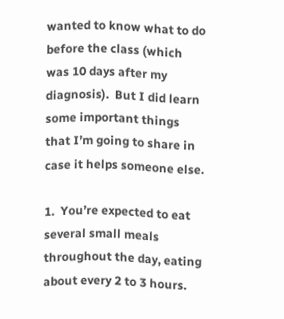wanted to know what to do before the class (which was 10 days after my diagnosis).  But I did learn some important things that I’m going to share in case it helps someone else.

1.  You’re expected to eat several small meals throughout the day, eating about every 2 to 3 hours.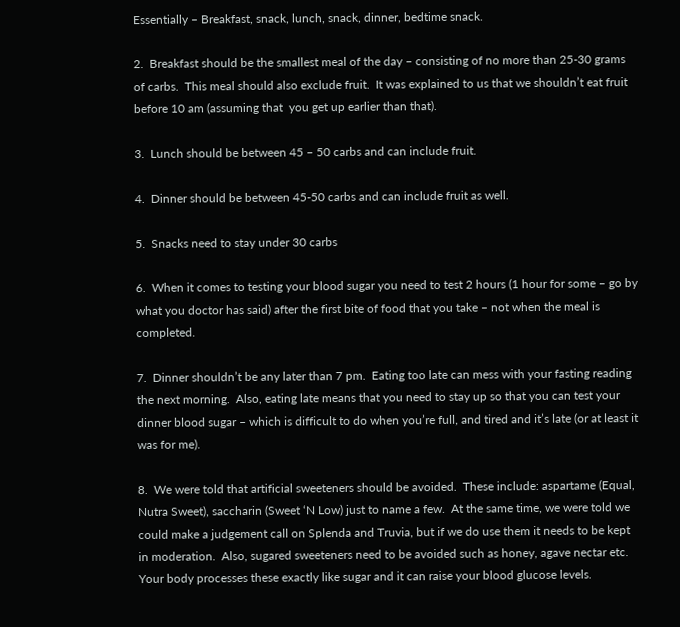Essentially – Breakfast, snack, lunch, snack, dinner, bedtime snack.

2.  Breakfast should be the smallest meal of the day – consisting of no more than 25-30 grams of carbs.  This meal should also exclude fruit.  It was explained to us that we shouldn’t eat fruit before 10 am (assuming that  you get up earlier than that).

3.  Lunch should be between 45 – 50 carbs and can include fruit.

4.  Dinner should be between 45-50 carbs and can include fruit as well.

5.  Snacks need to stay under 30 carbs

6.  When it comes to testing your blood sugar you need to test 2 hours (1 hour for some – go by what you doctor has said) after the first bite of food that you take – not when the meal is completed.

7.  Dinner shouldn’t be any later than 7 pm.  Eating too late can mess with your fasting reading the next morning.  Also, eating late means that you need to stay up so that you can test your dinner blood sugar – which is difficult to do when you’re full, and tired and it’s late (or at least it was for me).

8.  We were told that artificial sweeteners should be avoided.  These include: aspartame (Equal, Nutra Sweet), saccharin (Sweet ‘N Low) just to name a few.  At the same time, we were told we could make a judgement call on Splenda and Truvia, but if we do use them it needs to be kept in moderation.  Also, sugared sweeteners need to be avoided such as honey, agave nectar etc.  Your body processes these exactly like sugar and it can raise your blood glucose levels.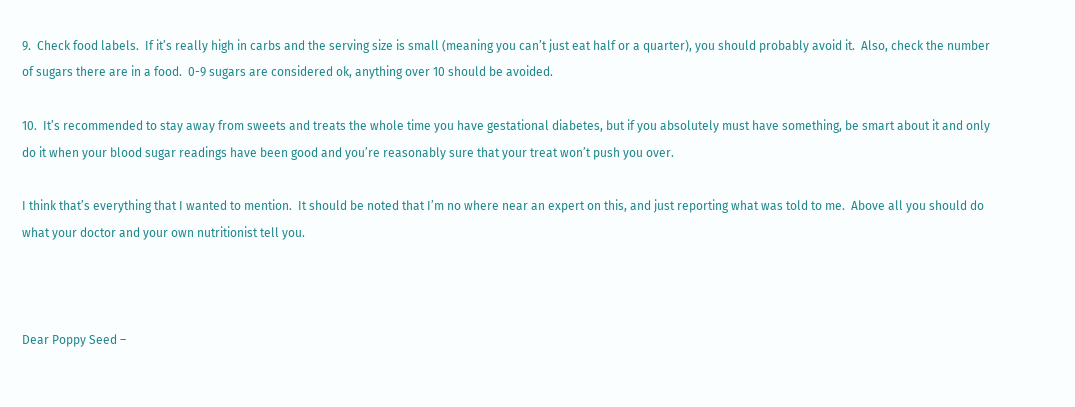9.  Check food labels.  If it’s really high in carbs and the serving size is small (meaning you can’t just eat half or a quarter), you should probably avoid it.  Also, check the number of sugars there are in a food.  0-9 sugars are considered ok, anything over 10 should be avoided.

10.  It’s recommended to stay away from sweets and treats the whole time you have gestational diabetes, but if you absolutely must have something, be smart about it and only do it when your blood sugar readings have been good and you’re reasonably sure that your treat won’t push you over.

I think that’s everything that I wanted to mention.  It should be noted that I’m no where near an expert on this, and just reporting what was told to me.  Above all you should do what your doctor and your own nutritionist tell you.



Dear Poppy Seed –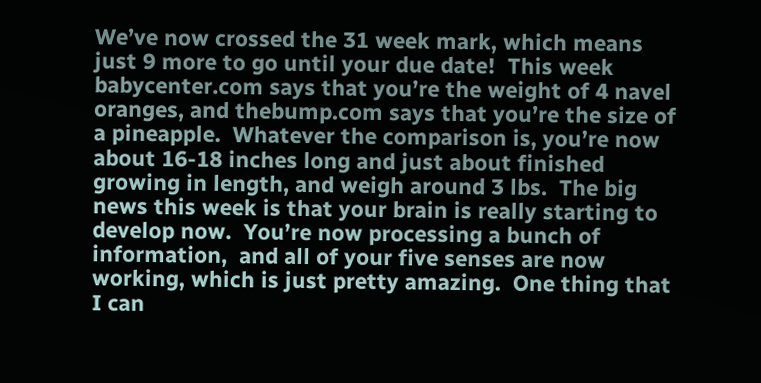We’ve now crossed the 31 week mark, which means just 9 more to go until your due date!  This week babycenter.com says that you’re the weight of 4 navel oranges, and thebump.com says that you’re the size of a pineapple.  Whatever the comparison is, you’re now about 16-18 inches long and just about finished growing in length, and weigh around 3 lbs.  The big news this week is that your brain is really starting to develop now.  You’re now processing a bunch of information,  and all of your five senses are now working, which is just pretty amazing.  One thing that I can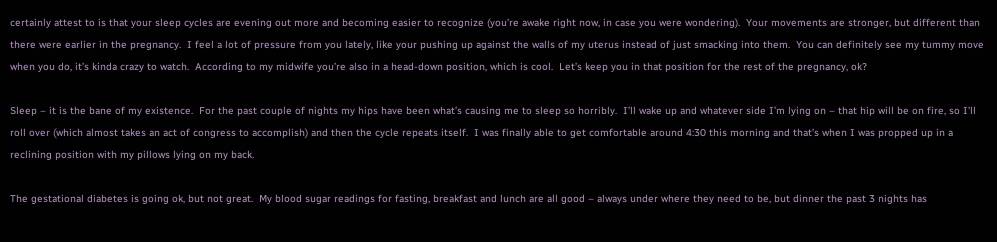certainly attest to is that your sleep cycles are evening out more and becoming easier to recognize (you’re awake right now, in case you were wondering).  Your movements are stronger, but different than there were earlier in the pregnancy.  I feel a lot of pressure from you lately, like your pushing up against the walls of my uterus instead of just smacking into them.  You can definitely see my tummy move when you do, it’s kinda crazy to watch.  According to my midwife you’re also in a head-down position, which is cool.  Let’s keep you in that position for the rest of the pregnancy, ok?

Sleep – it is the bane of my existence.  For the past couple of nights my hips have been what’s causing me to sleep so horribly.  I’ll wake up and whatever side I’m lying on – that hip will be on fire, so I’ll roll over (which almost takes an act of congress to accomplish) and then the cycle repeats itself.  I was finally able to get comfortable around 4:30 this morning and that’s when I was propped up in a reclining position with my pillows lying on my back.

The gestational diabetes is going ok, but not great.  My blood sugar readings for fasting, breakfast and lunch are all good – always under where they need to be, but dinner the past 3 nights has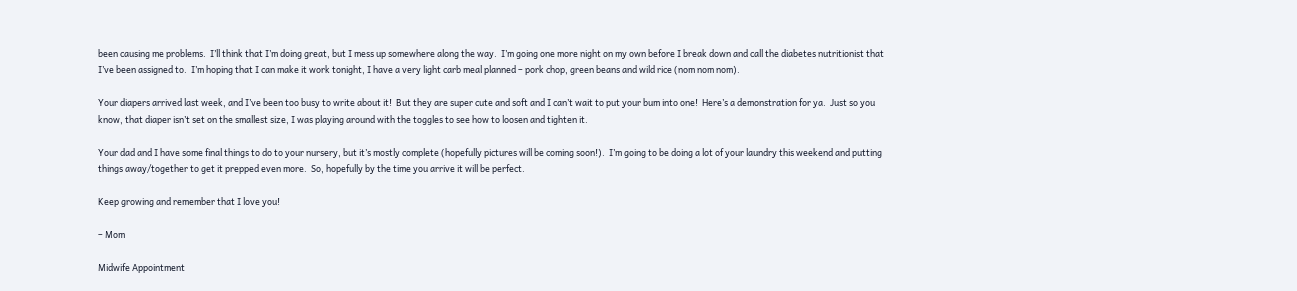been causing me problems.  I’ll think that I’m doing great, but I mess up somewhere along the way.  I’m going one more night on my own before I break down and call the diabetes nutritionist that I’ve been assigned to.  I’m hoping that I can make it work tonight, I have a very light carb meal planned – pork chop, green beans and wild rice (nom nom nom).

Your diapers arrived last week, and I’ve been too busy to write about it!  But they are super cute and soft and I can’t wait to put your bum into one!  Here’s a demonstration for ya.  Just so you know, that diaper isn’t set on the smallest size, I was playing around with the toggles to see how to loosen and tighten it.

Your dad and I have some final things to do to your nursery, but it’s mostly complete (hopefully pictures will be coming soon!).  I’m going to be doing a lot of your laundry this weekend and putting things away/together to get it prepped even more.  So, hopefully by the time you arrive it will be perfect.

Keep growing and remember that I love you!

– Mom

Midwife Appointment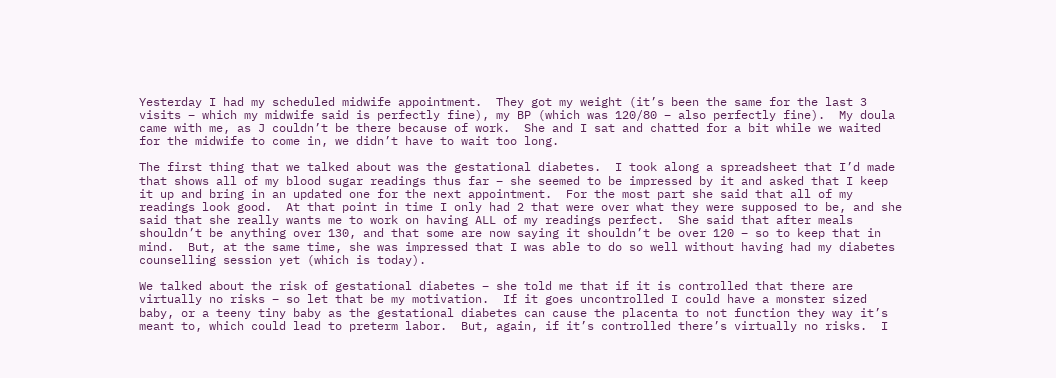Yesterday I had my scheduled midwife appointment.  They got my weight (it’s been the same for the last 3 visits – which my midwife said is perfectly fine), my BP (which was 120/80 – also perfectly fine).  My doula came with me, as J couldn’t be there because of work.  She and I sat and chatted for a bit while we waited for the midwife to come in, we didn’t have to wait too long.

The first thing that we talked about was the gestational diabetes.  I took along a spreadsheet that I’d made that shows all of my blood sugar readings thus far – she seemed to be impressed by it and asked that I keep it up and bring in an updated one for the next appointment.  For the most part she said that all of my readings look good.  At that point in time I only had 2 that were over what they were supposed to be, and she said that she really wants me to work on having ALL of my readings perfect.  She said that after meals shouldn’t be anything over 130, and that some are now saying it shouldn’t be over 120 – so to keep that in mind.  But, at the same time, she was impressed that I was able to do so well without having had my diabetes counselling session yet (which is today).

We talked about the risk of gestational diabetes – she told me that if it is controlled that there are virtually no risks – so let that be my motivation.  If it goes uncontrolled I could have a monster sized baby, or a teeny tiny baby as the gestational diabetes can cause the placenta to not function they way it’s meant to, which could lead to preterm labor.  But, again, if it’s controlled there’s virtually no risks.  I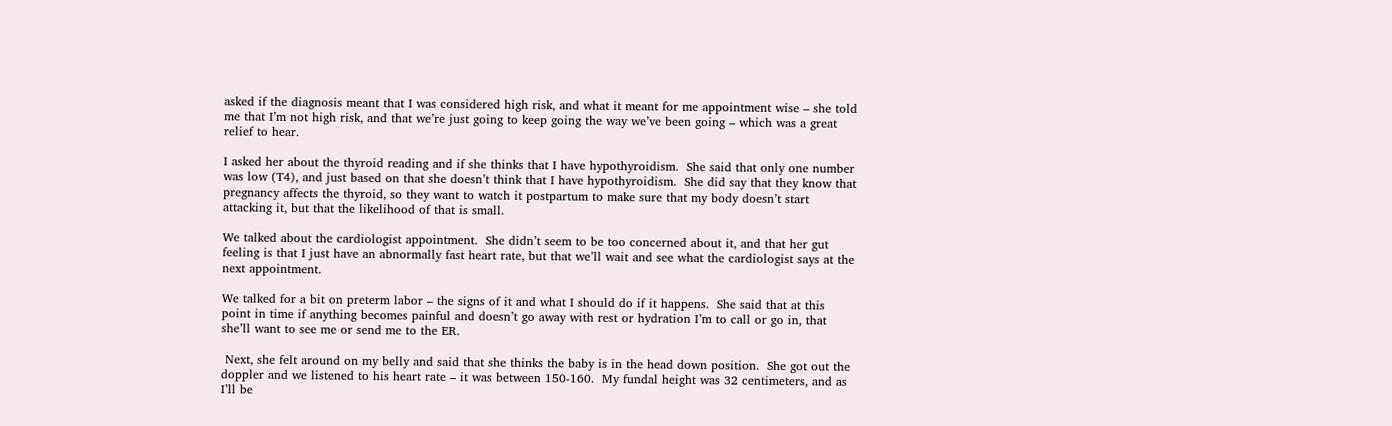asked if the diagnosis meant that I was considered high risk, and what it meant for me appointment wise – she told me that I’m not high risk, and that we’re just going to keep going the way we’ve been going – which was a great relief to hear.

I asked her about the thyroid reading and if she thinks that I have hypothyroidism.  She said that only one number was low (T4), and just based on that she doesn’t think that I have hypothyroidism.  She did say that they know that pregnancy affects the thyroid, so they want to watch it postpartum to make sure that my body doesn’t start attacking it, but that the likelihood of that is small.

We talked about the cardiologist appointment.  She didn’t seem to be too concerned about it, and that her gut feeling is that I just have an abnormally fast heart rate, but that we’ll wait and see what the cardiologist says at the next appointment.

We talked for a bit on preterm labor – the signs of it and what I should do if it happens.  She said that at this point in time if anything becomes painful and doesn’t go away with rest or hydration I’m to call or go in, that she’ll want to see me or send me to the ER.

 Next, she felt around on my belly and said that she thinks the baby is in the head down position.  She got out the doppler and we listened to his heart rate – it was between 150-160.  My fundal height was 32 centimeters, and as I’ll be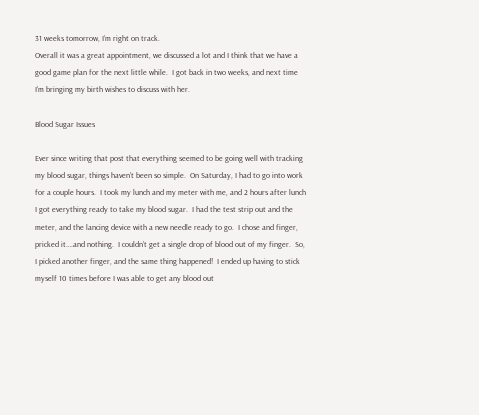31 weeks tomorrow, I’m right on track.
Overall it was a great appointment, we discussed a lot and I think that we have a good game plan for the next little while.  I got back in two weeks, and next time I’m bringing my birth wishes to discuss with her.

Blood Sugar Issues

Ever since writing that post that everything seemed to be going well with tracking my blood sugar, things haven’t been so simple.  On Saturday, I had to go into work for a couple hours.  I took my lunch and my meter with me, and 2 hours after lunch I got everything ready to take my blood sugar.  I had the test strip out and the meter, and the lancing device with a new needle ready to go.  I chose and finger, pricked it….and nothing.  I couldn’t get a single drop of blood out of my finger.  So, I picked another finger, and the same thing happened!  I ended up having to stick myself 10 times before I was able to get any blood out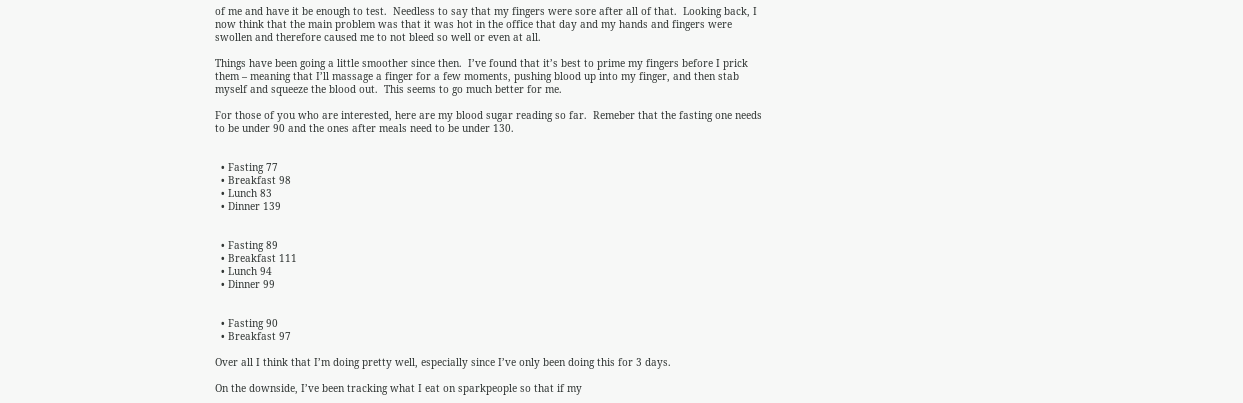of me and have it be enough to test.  Needless to say that my fingers were sore after all of that.  Looking back, I  now think that the main problem was that it was hot in the office that day and my hands and fingers were swollen and therefore caused me to not bleed so well or even at all.

Things have been going a little smoother since then.  I’ve found that it’s best to prime my fingers before I prick them – meaning that I’ll massage a finger for a few moments, pushing blood up into my finger, and then stab myself and squeeze the blood out.  This seems to go much better for me.

For those of you who are interested, here are my blood sugar reading so far.  Remeber that the fasting one needs to be under 90 and the ones after meals need to be under 130.


  • Fasting 77
  • Breakfast 98
  • Lunch 83
  • Dinner 139


  • Fasting 89
  • Breakfast 111
  • Lunch 94
  • Dinner 99


  • Fasting 90
  • Breakfast 97

Over all I think that I’m doing pretty well, especially since I’ve only been doing this for 3 days.

On the downside, I’ve been tracking what I eat on sparkpeople so that if my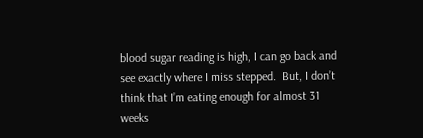blood sugar reading is high, I can go back and see exactly where I miss stepped.  But, I don’t think that I’m eating enough for almost 31 weeks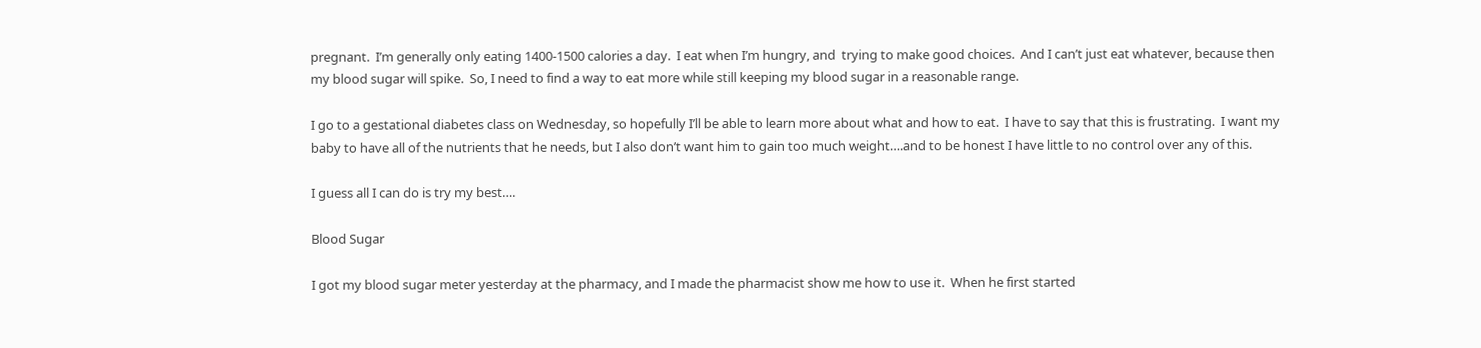pregnant.  I’m generally only eating 1400-1500 calories a day.  I eat when I’m hungry, and  trying to make good choices.  And I can’t just eat whatever, because then my blood sugar will spike.  So, I need to find a way to eat more while still keeping my blood sugar in a reasonable range.

I go to a gestational diabetes class on Wednesday, so hopefully I’ll be able to learn more about what and how to eat.  I have to say that this is frustrating.  I want my baby to have all of the nutrients that he needs, but I also don’t want him to gain too much weight….and to be honest I have little to no control over any of this.

I guess all I can do is try my best….

Blood Sugar

I got my blood sugar meter yesterday at the pharmacy, and I made the pharmacist show me how to use it.  When he first started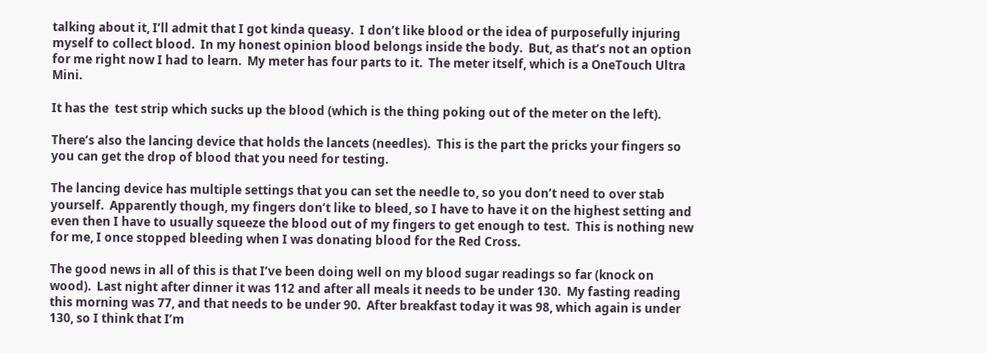talking about it, I’ll admit that I got kinda queasy.  I don’t like blood or the idea of purposefully injuring myself to collect blood.  In my honest opinion blood belongs inside the body.  But, as that’s not an option for me right now I had to learn.  My meter has four parts to it.  The meter itself, which is a OneTouch Ultra Mini.

It has the  test strip which sucks up the blood (which is the thing poking out of the meter on the left).

There’s also the lancing device that holds the lancets (needles).  This is the part the pricks your fingers so you can get the drop of blood that you need for testing.

The lancing device has multiple settings that you can set the needle to, so you don’t need to over stab yourself.  Apparently though, my fingers don’t like to bleed, so I have to have it on the highest setting and even then I have to usually squeeze the blood out of my fingers to get enough to test.  This is nothing new for me, I once stopped bleeding when I was donating blood for the Red Cross.

The good news in all of this is that I’ve been doing well on my blood sugar readings so far (knock on wood).  Last night after dinner it was 112 and after all meals it needs to be under 130.  My fasting reading this morning was 77, and that needs to be under 90.  After breakfast today it was 98, which again is under 130, so I think that I’m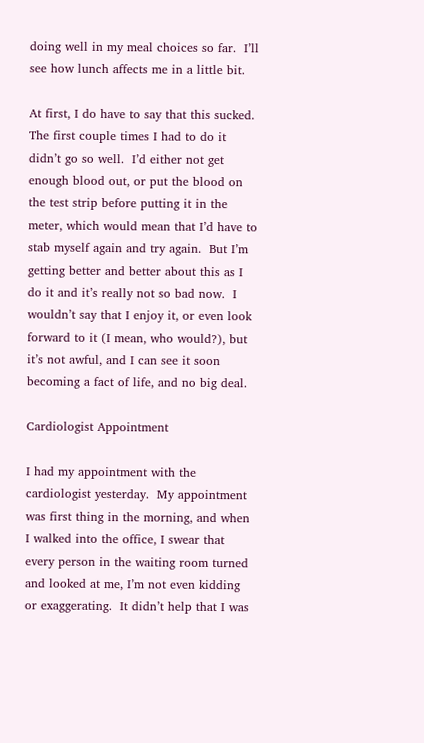doing well in my meal choices so far.  I’ll see how lunch affects me in a little bit.

At first, I do have to say that this sucked.  The first couple times I had to do it didn’t go so well.  I’d either not get enough blood out, or put the blood on the test strip before putting it in the meter, which would mean that I’d have to stab myself again and try again.  But I’m getting better and better about this as I do it and it’s really not so bad now.  I wouldn’t say that I enjoy it, or even look forward to it (I mean, who would?), but it’s not awful, and I can see it soon becoming a fact of life, and no big deal.

Cardiologist Appointment

I had my appointment with the cardiologist yesterday.  My appointment was first thing in the morning, and when I walked into the office, I swear that every person in the waiting room turned and looked at me, I’m not even kidding or exaggerating.  It didn’t help that I was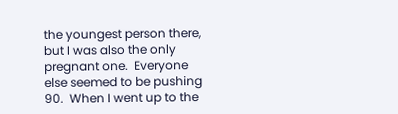the youngest person there, but I was also the only pregnant one.  Everyone else seemed to be pushing 90.  When I went up to the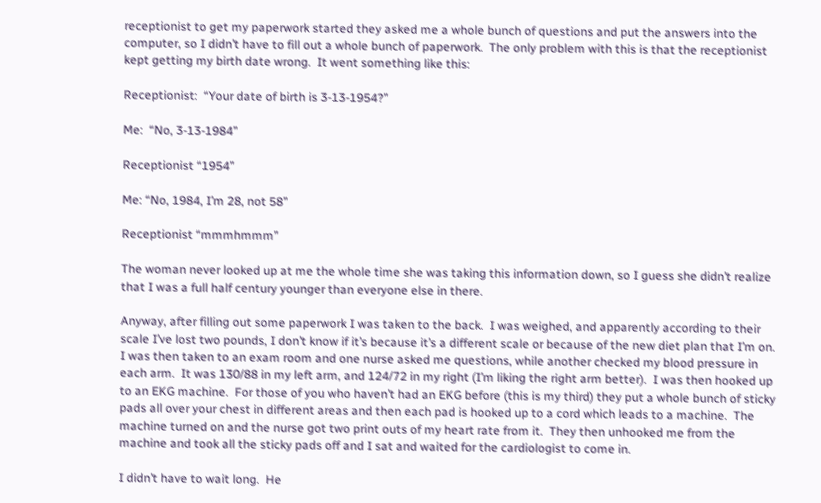receptionist to get my paperwork started they asked me a whole bunch of questions and put the answers into the computer, so I didn’t have to fill out a whole bunch of paperwork.  The only problem with this is that the receptionist kept getting my birth date wrong.  It went something like this:

Receptionist:  “Your date of birth is 3-13-1954?”

Me:  “No, 3-13-1984”

Receptionist “1954”

Me: “No, 1984, I’m 28, not 58”

Receptionist “mmmhmmm”

The woman never looked up at me the whole time she was taking this information down, so I guess she didn’t realize that I was a full half century younger than everyone else in there.

Anyway, after filling out some paperwork I was taken to the back.  I was weighed, and apparently according to their scale I’ve lost two pounds, I don’t know if it’s because it’s a different scale or because of the new diet plan that I’m on.  I was then taken to an exam room and one nurse asked me questions, while another checked my blood pressure in each arm.  It was 130/88 in my left arm, and 124/72 in my right (I’m liking the right arm better).  I was then hooked up to an EKG machine.  For those of you who haven’t had an EKG before (this is my third) they put a whole bunch of sticky pads all over your chest in different areas and then each pad is hooked up to a cord which leads to a machine.  The machine turned on and the nurse got two print outs of my heart rate from it.  They then unhooked me from the machine and took all the sticky pads off and I sat and waited for the cardiologist to come in.

I didn’t have to wait long.  He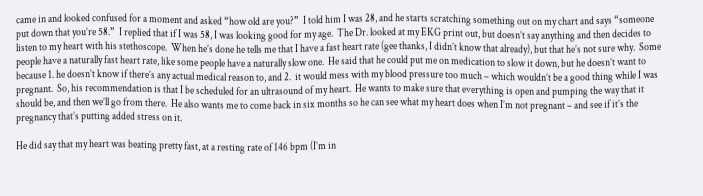came in and looked confused for a moment and asked “how old are you?”  I told him I was 28, and he starts scratching something out on my chart and says “someone put down that you’re 58.”  I replied that if I was 58, I was looking good for my age.  The Dr. looked at my EKG print out, but doesn’t say anything and then decides to listen to my heart with his stethoscope.  When he’s done he tells me that I have a fast heart rate (gee thanks, I didn’t know that already), but that he’s not sure why.  Some people have a naturally fast heart rate, like some people have a naturally slow one.  He said that he could put me on medication to slow it down, but he doesn’t want to because 1. he doesn’t know if there’s any actual medical reason to, and 2.  it would mess with my blood pressure too much – which wouldn’t be a good thing while I was pregnant.  So, his recommendation is that I be scheduled for an ultrasound of my heart.  He wants to make sure that everything is open and pumping the way that it should be, and then we’ll go from there.  He also wants me to come back in six months so he can see what my heart does when I’m not pregnant – and see if it’s the pregnancy that’s putting added stress on it.

He did say that my heart was beating pretty fast, at a resting rate of 146 bpm (I’m in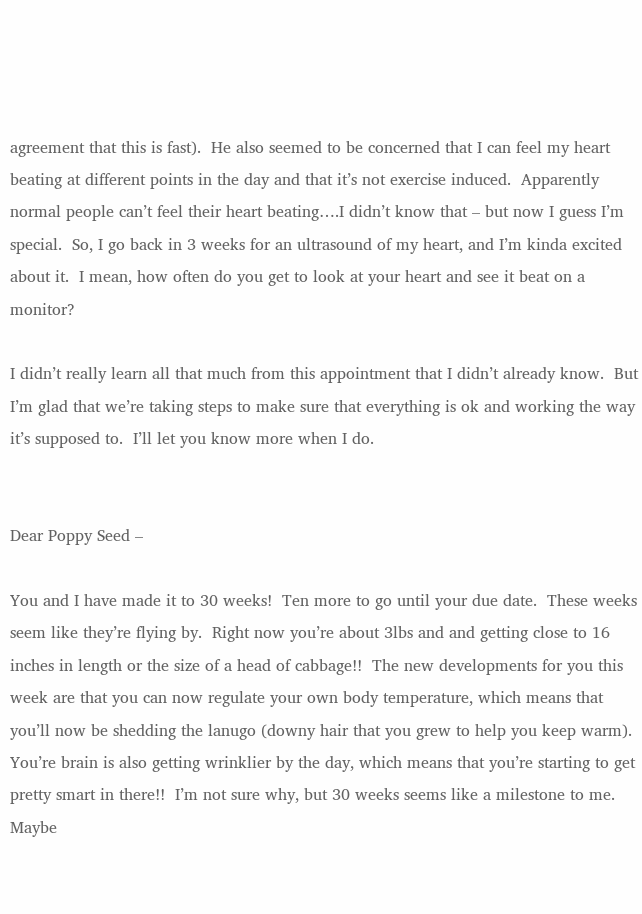agreement that this is fast).  He also seemed to be concerned that I can feel my heart beating at different points in the day and that it’s not exercise induced.  Apparently normal people can’t feel their heart beating….I didn’t know that – but now I guess I’m special.  So, I go back in 3 weeks for an ultrasound of my heart, and I’m kinda excited about it.  I mean, how often do you get to look at your heart and see it beat on a monitor?

I didn’t really learn all that much from this appointment that I didn’t already know.  But I’m glad that we’re taking steps to make sure that everything is ok and working the way it’s supposed to.  I’ll let you know more when I do.


Dear Poppy Seed –

You and I have made it to 30 weeks!  Ten more to go until your due date.  These weeks seem like they’re flying by.  Right now you’re about 3lbs and and getting close to 16 inches in length or the size of a head of cabbage!!  The new developments for you this week are that you can now regulate your own body temperature, which means that you’ll now be shedding the lanugo (downy hair that you grew to help you keep warm).  You’re brain is also getting wrinklier by the day, which means that you’re starting to get pretty smart in there!!  I’m not sure why, but 30 weeks seems like a milestone to me.  Maybe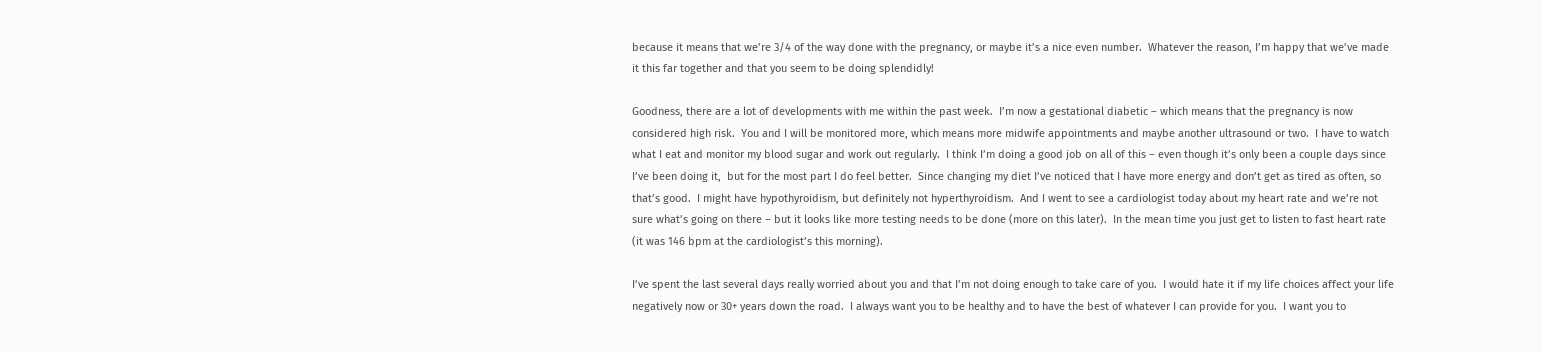because it means that we’re 3/4 of the way done with the pregnancy, or maybe it’s a nice even number.  Whatever the reason, I’m happy that we’ve made it this far together and that you seem to be doing splendidly!

Goodness, there are a lot of developments with me within the past week.  I’m now a gestational diabetic – which means that the pregnancy is now considered high risk.  You and I will be monitored more, which means more midwife appointments and maybe another ultrasound or two.  I have to watch what I eat and monitor my blood sugar and work out regularly.  I think I’m doing a good job on all of this – even though it’s only been a couple days since I’ve been doing it,  but for the most part I do feel better.  Since changing my diet I’ve noticed that I have more energy and don’t get as tired as often, so that’s good.  I might have hypothyroidism, but definitely not hyperthyroidism.  And I went to see a cardiologist today about my heart rate and we’re not sure what’s going on there – but it looks like more testing needs to be done (more on this later).  In the mean time you just get to listen to fast heart rate (it was 146 bpm at the cardiologist’s this morning).

I’ve spent the last several days really worried about you and that I’m not doing enough to take care of you.  I would hate it if my life choices affect your life negatively now or 30+ years down the road.  I always want you to be healthy and to have the best of whatever I can provide for you.  I want you to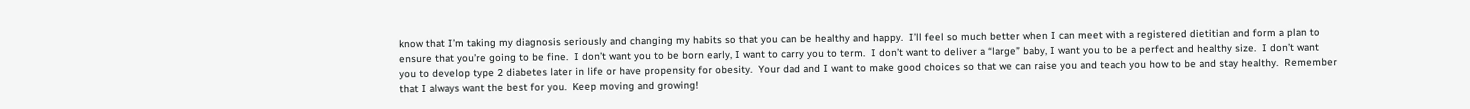know that I’m taking my diagnosis seriously and changing my habits so that you can be healthy and happy.  I’ll feel so much better when I can meet with a registered dietitian and form a plan to ensure that you’re going to be fine.  I don’t want you to be born early, I want to carry you to term.  I don’t want to deliver a “large” baby, I want you to be a perfect and healthy size.  I don’t want you to develop type 2 diabetes later in life or have propensity for obesity.  Your dad and I want to make good choices so that we can raise you and teach you how to be and stay healthy.  Remember that I always want the best for you.  Keep moving and growing!